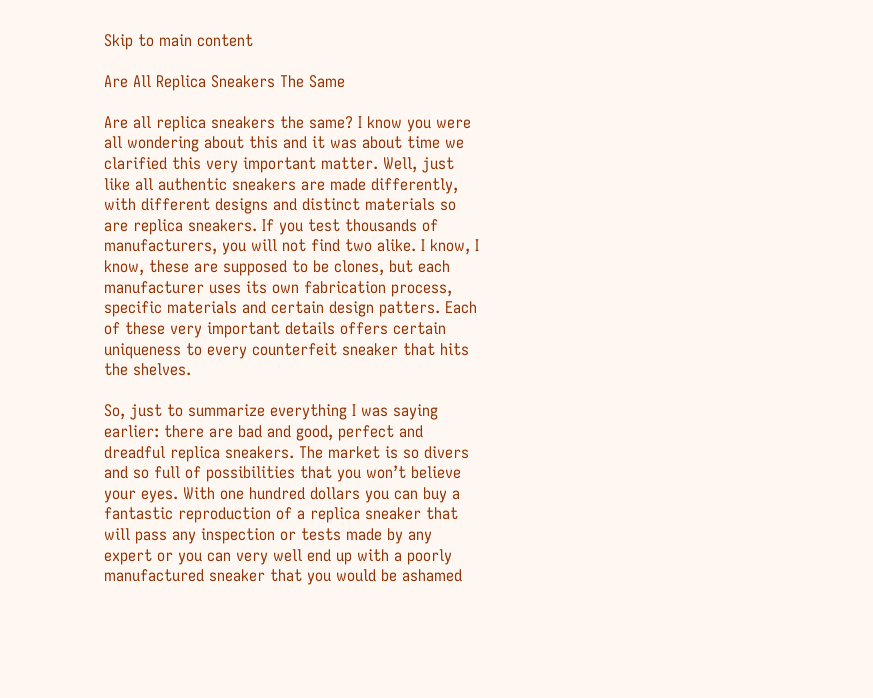Skip to main content

Are All Replica Sneakers The Same

Are all replica sneakers the same? I know you were all wondering about this and it was about time we clarified this very important matter. Well, just like all authentic sneakers are made differently, with different designs and distinct materials so are replica sneakers. If you test thousands of manufacturers, you will not find two alike. I know, I know, these are supposed to be clones, but each manufacturer uses its own fabrication process, specific materials and certain design patters. Each of these very important details offers certain uniqueness to every counterfeit sneaker that hits the shelves.

So, just to summarize everything I was saying earlier: there are bad and good, perfect and dreadful replica sneakers. The market is so divers and so full of possibilities that you won’t believe your eyes. With one hundred dollars you can buy a fantastic reproduction of a replica sneaker that will pass any inspection or tests made by any expert or you can very well end up with a poorly manufactured sneaker that you would be ashamed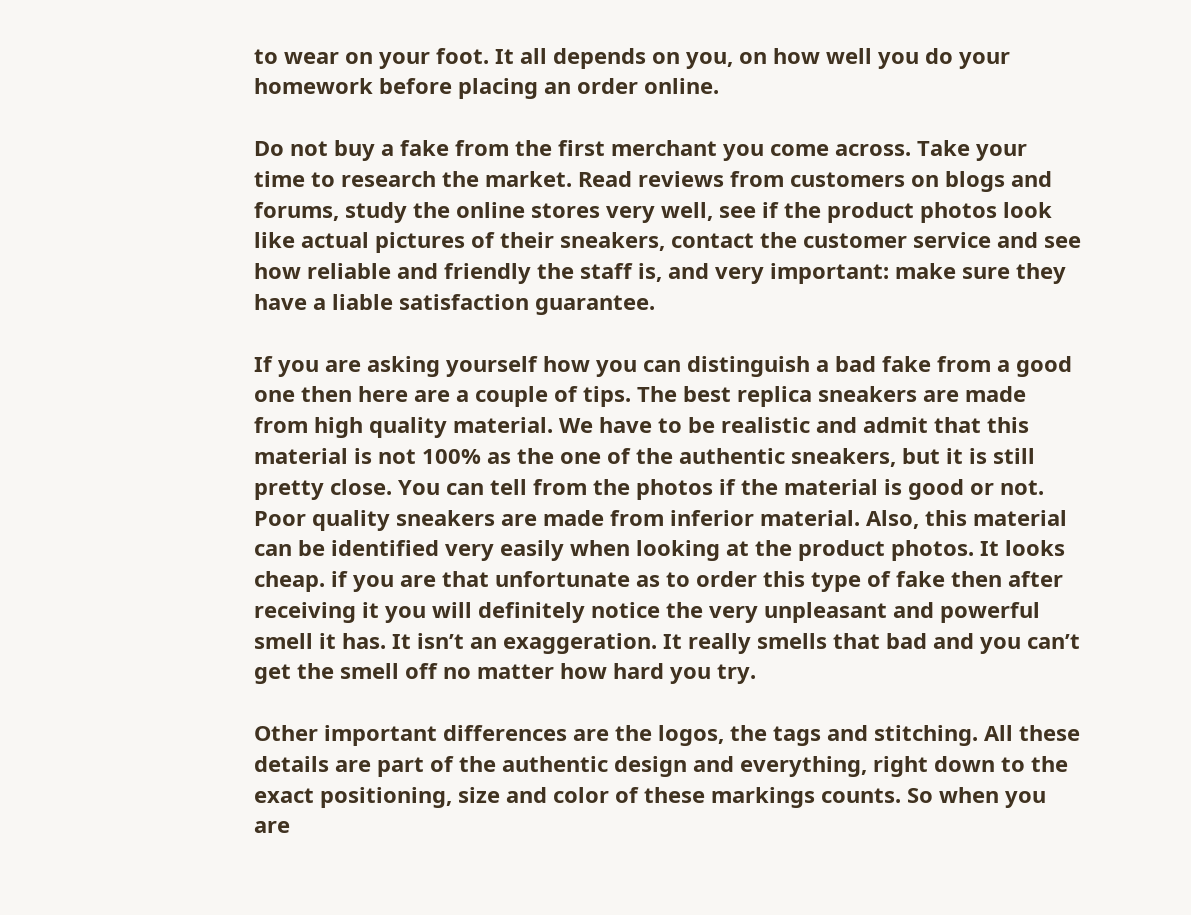to wear on your foot. It all depends on you, on how well you do your homework before placing an order online.

Do not buy a fake from the first merchant you come across. Take your time to research the market. Read reviews from customers on blogs and forums, study the online stores very well, see if the product photos look like actual pictures of their sneakers, contact the customer service and see how reliable and friendly the staff is, and very important: make sure they have a liable satisfaction guarantee.

If you are asking yourself how you can distinguish a bad fake from a good one then here are a couple of tips. The best replica sneakers are made from high quality material. We have to be realistic and admit that this material is not 100% as the one of the authentic sneakers, but it is still pretty close. You can tell from the photos if the material is good or not. Poor quality sneakers are made from inferior material. Also, this material can be identified very easily when looking at the product photos. It looks cheap. if you are that unfortunate as to order this type of fake then after receiving it you will definitely notice the very unpleasant and powerful smell it has. It isn’t an exaggeration. It really smells that bad and you can’t get the smell off no matter how hard you try.

Other important differences are the logos, the tags and stitching. All these details are part of the authentic design and everything, right down to the exact positioning, size and color of these markings counts. So when you are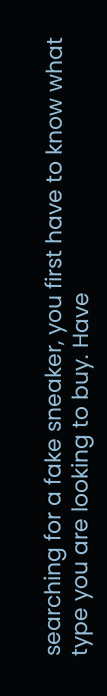searching for a fake sneaker, you first have to know what type you are looking to buy. Have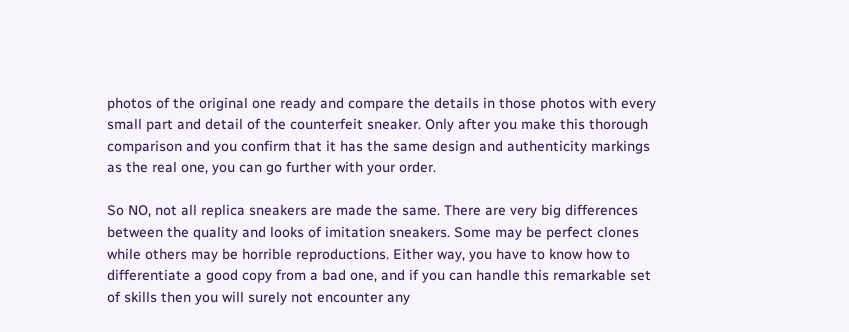photos of the original one ready and compare the details in those photos with every small part and detail of the counterfeit sneaker. Only after you make this thorough comparison and you confirm that it has the same design and authenticity markings as the real one, you can go further with your order.

So NO, not all replica sneakers are made the same. There are very big differences between the quality and looks of imitation sneakers. Some may be perfect clones while others may be horrible reproductions. Either way, you have to know how to differentiate a good copy from a bad one, and if you can handle this remarkable set of skills then you will surely not encounter any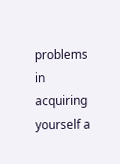problems in acquiring yourself a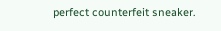perfect counterfeit sneaker.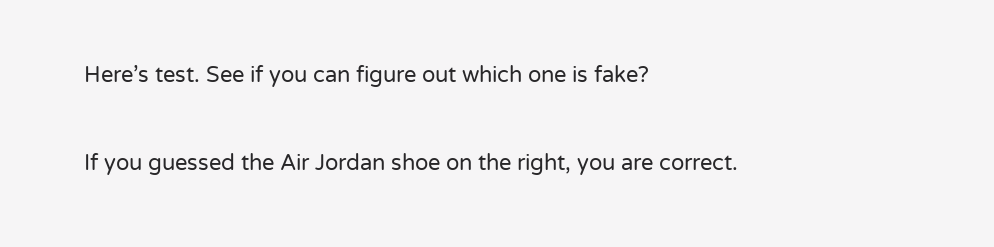Here’s test. See if you can figure out which one is fake?

If you guessed the Air Jordan shoe on the right, you are correct.